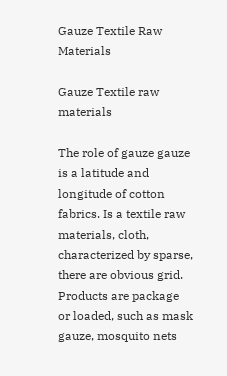Gauze Textile Raw Materials

Gauze Textile raw materials

The role of gauze gauze is a latitude and longitude of cotton fabrics. Is a textile raw materials, cloth, characterized by sparse, there are obvious grid. Products are package or loaded, such as mask gauze, mosquito nets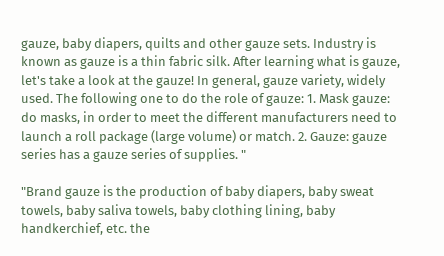gauze, baby diapers, quilts and other gauze sets. Industry is known as gauze is a thin fabric silk. After learning what is gauze, let's take a look at the gauze! In general, gauze variety, widely used. The following one to do the role of gauze: 1. Mask gauze: do masks, in order to meet the different manufacturers need to launch a roll package (large volume) or match. 2. Gauze: gauze series has a gauze series of supplies. "

"Brand gauze is the production of baby diapers, baby sweat towels, baby saliva towels, baby clothing lining, baby handkerchief, etc. the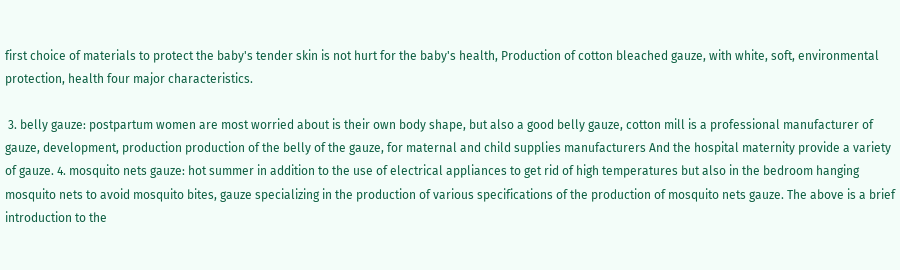first choice of materials to protect the baby's tender skin is not hurt for the baby's health, Production of cotton bleached gauze, with white, soft, environmental protection, health four major characteristics.

 3. belly gauze: postpartum women are most worried about is their own body shape, but also a good belly gauze, cotton mill is a professional manufacturer of gauze, development, production production of the belly of the gauze, for maternal and child supplies manufacturers And the hospital maternity provide a variety of gauze. 4. mosquito nets gauze: hot summer in addition to the use of electrical appliances to get rid of high temperatures but also in the bedroom hanging mosquito nets to avoid mosquito bites, gauze specializing in the production of various specifications of the production of mosquito nets gauze. The above is a brief introduction to the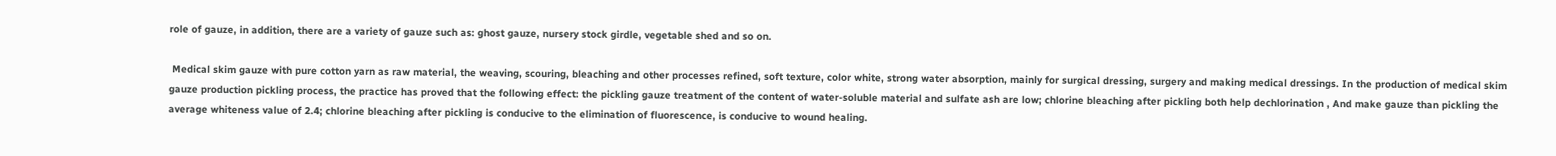role of gauze, in addition, there are a variety of gauze such as: ghost gauze, nursery stock girdle, vegetable shed and so on.

 Medical skim gauze with pure cotton yarn as raw material, the weaving, scouring, bleaching and other processes refined, soft texture, color white, strong water absorption, mainly for surgical dressing, surgery and making medical dressings. In the production of medical skim gauze production pickling process, the practice has proved that the following effect: the pickling gauze treatment of the content of water-soluble material and sulfate ash are low; chlorine bleaching after pickling both help dechlorination , And make gauze than pickling the average whiteness value of 2.4; chlorine bleaching after pickling is conducive to the elimination of fluorescence, is conducive to wound healing.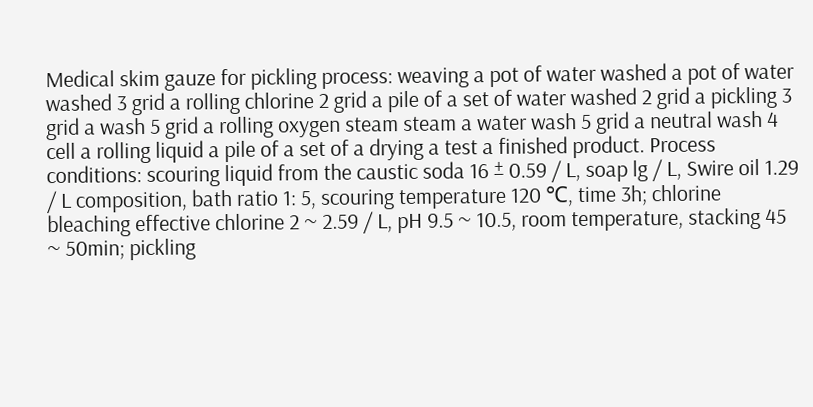Medical skim gauze for pickling process: weaving a pot of water washed a pot of water washed 3 grid a rolling chlorine 2 grid a pile of a set of water washed 2 grid a pickling 3 grid a wash 5 grid a rolling oxygen steam steam a water wash 5 grid a neutral wash 4 cell a rolling liquid a pile of a set of a drying a test a finished product. Process conditions: scouring liquid from the caustic soda 16 ± 0.59 / L, soap lg / L, Swire oil 1.29 / L composition, bath ratio 1: 5, scouring temperature 120 ℃, time 3h; chlorine bleaching effective chlorine 2 ~ 2.59 / L, pH 9.5 ~ 10.5, room temperature, stacking 45 ~ 50min; pickling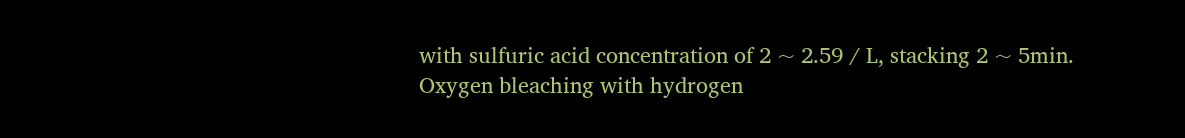with sulfuric acid concentration of 2 ~ 2.59 / L, stacking 2 ~ 5min. Oxygen bleaching with hydrogen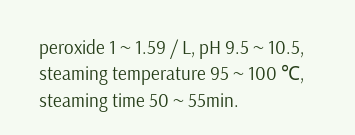peroxide 1 ~ 1.59 / L, pH 9.5 ~ 10.5, steaming temperature 95 ~ 100 ℃, steaming time 50 ~ 55min.